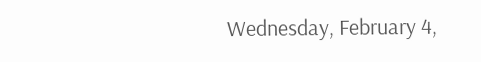Wednesday, February 4,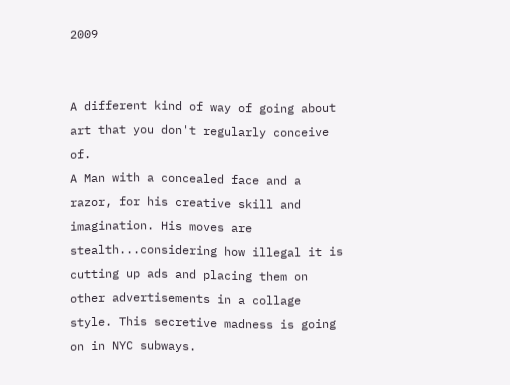2009


A different kind of way of going about art that you don't regularly conceive of.
A Man with a concealed face and a razor, for his creative skill and imagination. His moves are stealth...considering how illegal it is cutting up ads and placing them on other advertisements in a collage style. This secretive madness is going on in NYC subways.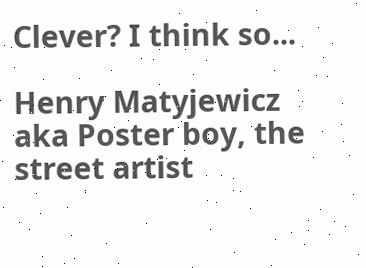Clever? I think so...

Henry Matyjewicz aka Poster boy, the street artist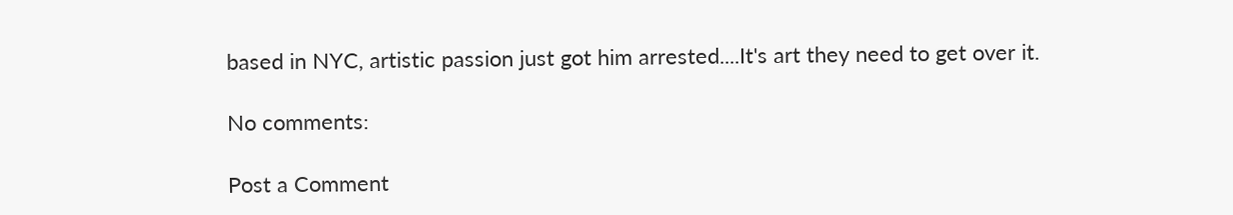based in NYC, artistic passion just got him arrested....It's art they need to get over it.

No comments:

Post a Comment